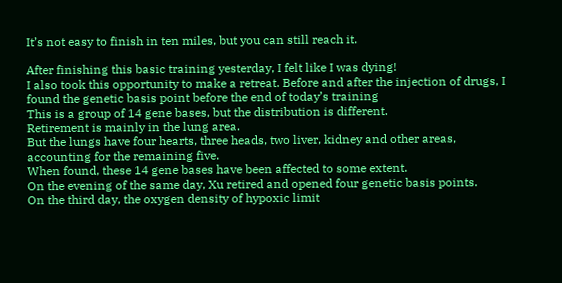It’s not easy to finish in ten miles, but you can still reach it.

After finishing this basic training yesterday, I felt like I was dying!
I also took this opportunity to make a retreat. Before and after the injection of drugs, I found the genetic basis point before the end of today’s training
This is a group of 14 gene bases, but the distribution is different.
Retirement is mainly in the lung area.
But the lungs have four hearts, three heads, two liver, kidney and other areas, accounting for the remaining five.
When found, these 14 gene bases have been affected to some extent.
On the evening of the same day, Xu retired and opened four genetic basis points.
On the third day, the oxygen density of hypoxic limit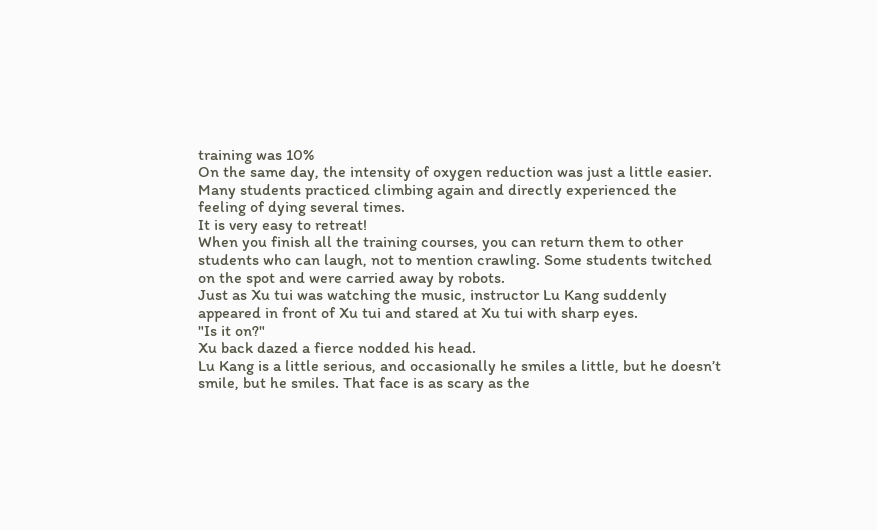training was 10%
On the same day, the intensity of oxygen reduction was just a little easier. Many students practiced climbing again and directly experienced the feeling of dying several times.
It is very easy to retreat!
When you finish all the training courses, you can return them to other students who can laugh, not to mention crawling. Some students twitched on the spot and were carried away by robots.
Just as Xu tui was watching the music, instructor Lu Kang suddenly appeared in front of Xu tui and stared at Xu tui with sharp eyes.
"Is it on?"
Xu back dazed a fierce nodded his head.
Lu Kang is a little serious, and occasionally he smiles a little, but he doesn’t smile, but he smiles. That face is as scary as the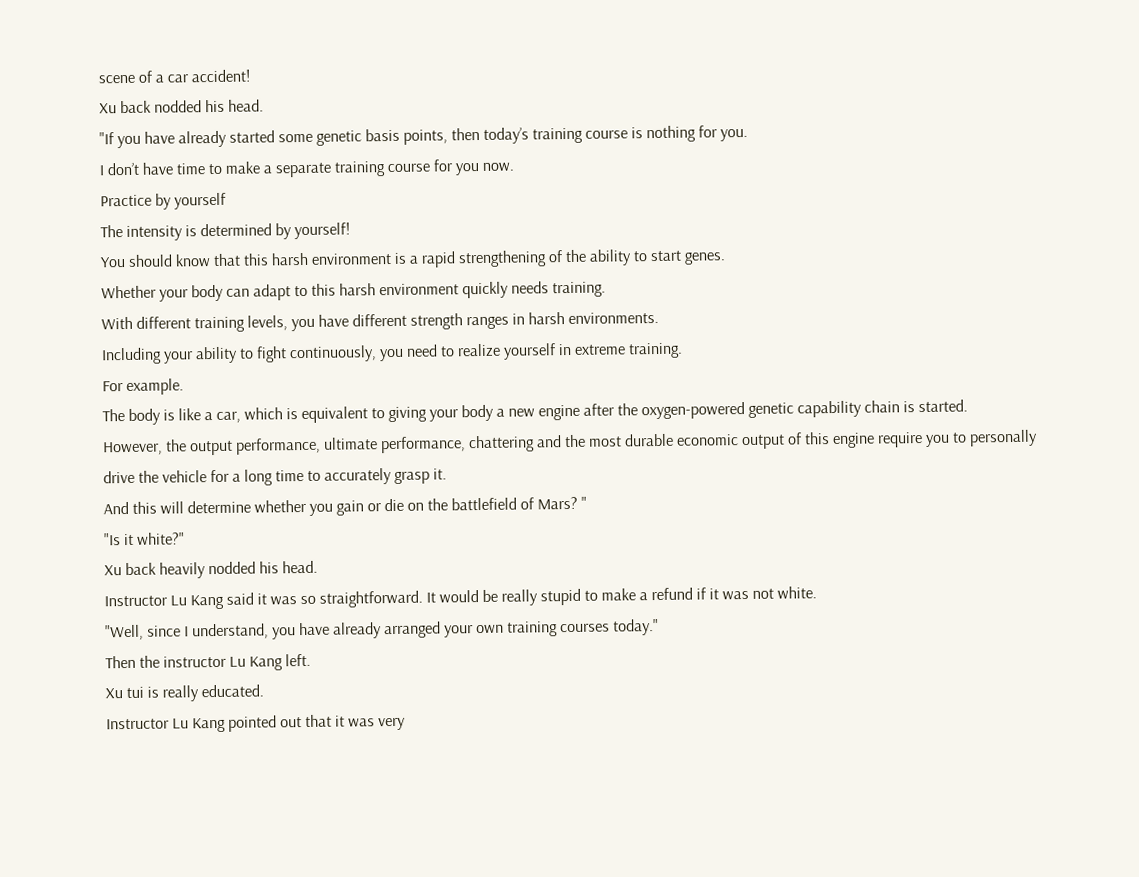scene of a car accident!
Xu back nodded his head.
"If you have already started some genetic basis points, then today’s training course is nothing for you.
I don’t have time to make a separate training course for you now.
Practice by yourself
The intensity is determined by yourself!
You should know that this harsh environment is a rapid strengthening of the ability to start genes.
Whether your body can adapt to this harsh environment quickly needs training.
With different training levels, you have different strength ranges in harsh environments.
Including your ability to fight continuously, you need to realize yourself in extreme training.
For example.
The body is like a car, which is equivalent to giving your body a new engine after the oxygen-powered genetic capability chain is started.
However, the output performance, ultimate performance, chattering and the most durable economic output of this engine require you to personally drive the vehicle for a long time to accurately grasp it.
And this will determine whether you gain or die on the battlefield of Mars? "
"Is it white?"
Xu back heavily nodded his head.
Instructor Lu Kang said it was so straightforward. It would be really stupid to make a refund if it was not white.
"Well, since I understand, you have already arranged your own training courses today."
Then the instructor Lu Kang left.
Xu tui is really educated.
Instructor Lu Kang pointed out that it was very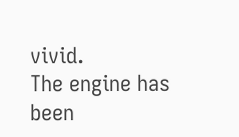vivid.
The engine has been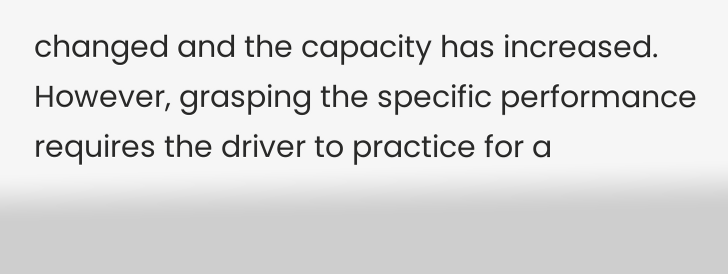changed and the capacity has increased.
However, grasping the specific performance requires the driver to practice for a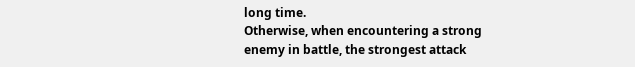long time.
Otherwise, when encountering a strong enemy in battle, the strongest attack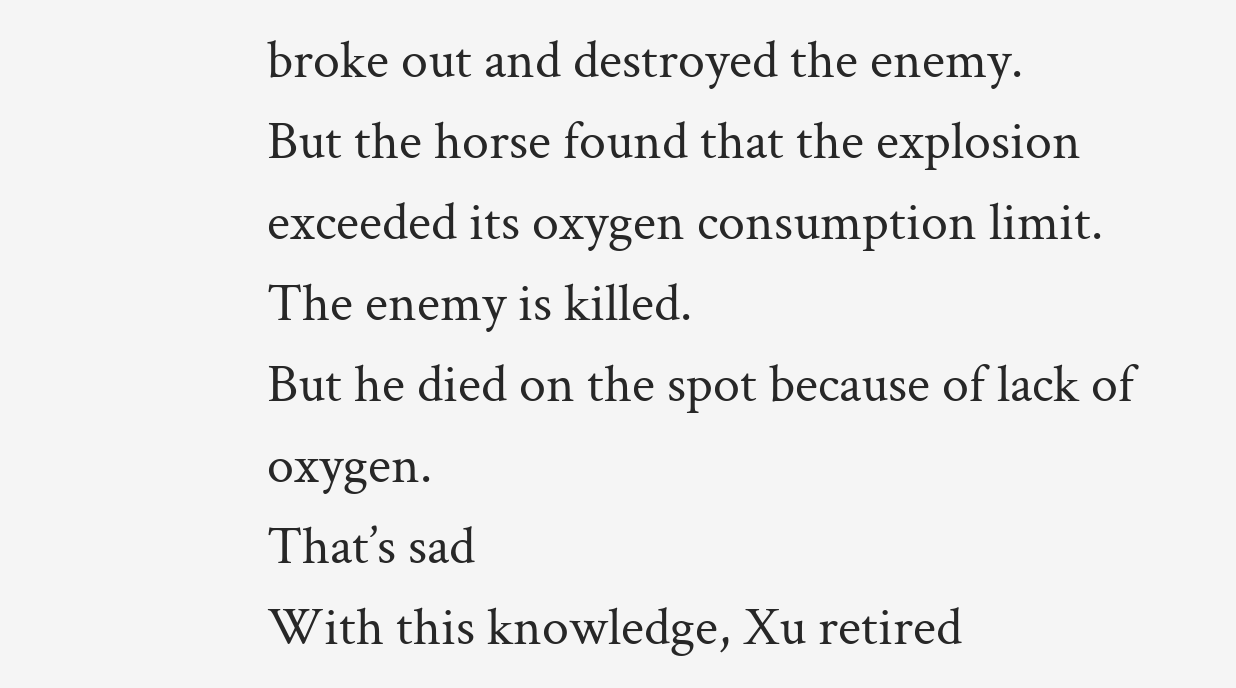broke out and destroyed the enemy.
But the horse found that the explosion exceeded its oxygen consumption limit.
The enemy is killed.
But he died on the spot because of lack of oxygen.
That’s sad
With this knowledge, Xu retired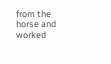from the horse and worked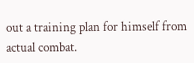out a training plan for himself from actual combat.